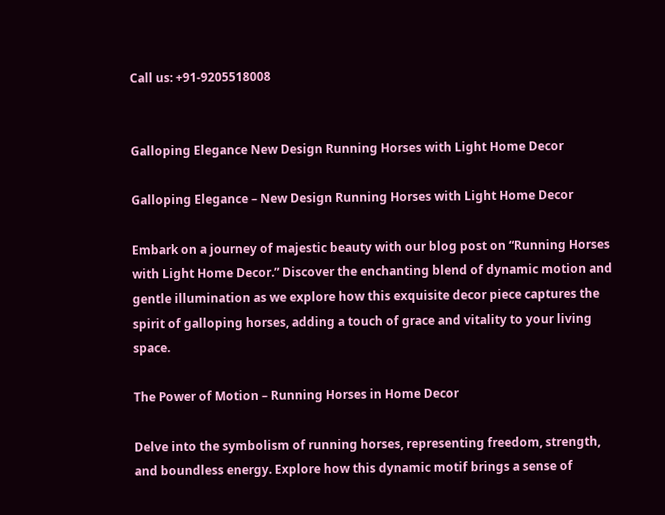Call us: +91-9205518008


Galloping Elegance New Design Running Horses with Light Home Decor

Galloping Elegance – New Design Running Horses with Light Home Decor

Embark on a journey of majestic beauty with our blog post on “Running Horses with Light Home Decor.” Discover the enchanting blend of dynamic motion and gentle illumination as we explore how this exquisite decor piece captures the spirit of galloping horses, adding a touch of grace and vitality to your living space.

The Power of Motion – Running Horses in Home Decor

Delve into the symbolism of running horses, representing freedom, strength, and boundless energy. Explore how this dynamic motif brings a sense of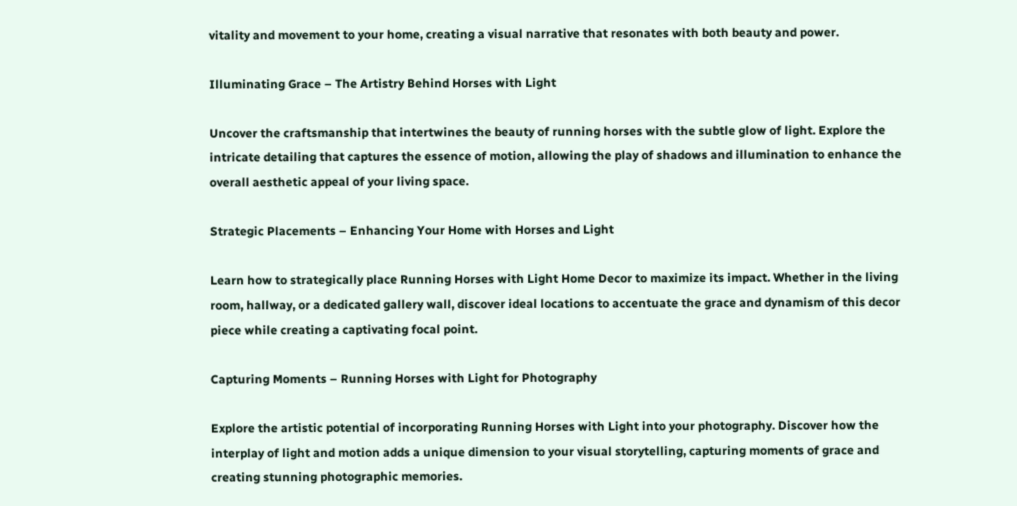vitality and movement to your home, creating a visual narrative that resonates with both beauty and power.

Illuminating Grace – The Artistry Behind Horses with Light

Uncover the craftsmanship that intertwines the beauty of running horses with the subtle glow of light. Explore the intricate detailing that captures the essence of motion, allowing the play of shadows and illumination to enhance the overall aesthetic appeal of your living space.

Strategic Placements – Enhancing Your Home with Horses and Light

Learn how to strategically place Running Horses with Light Home Decor to maximize its impact. Whether in the living room, hallway, or a dedicated gallery wall, discover ideal locations to accentuate the grace and dynamism of this decor piece while creating a captivating focal point.

Capturing Moments – Running Horses with Light for Photography

Explore the artistic potential of incorporating Running Horses with Light into your photography. Discover how the interplay of light and motion adds a unique dimension to your visual storytelling, capturing moments of grace and creating stunning photographic memories.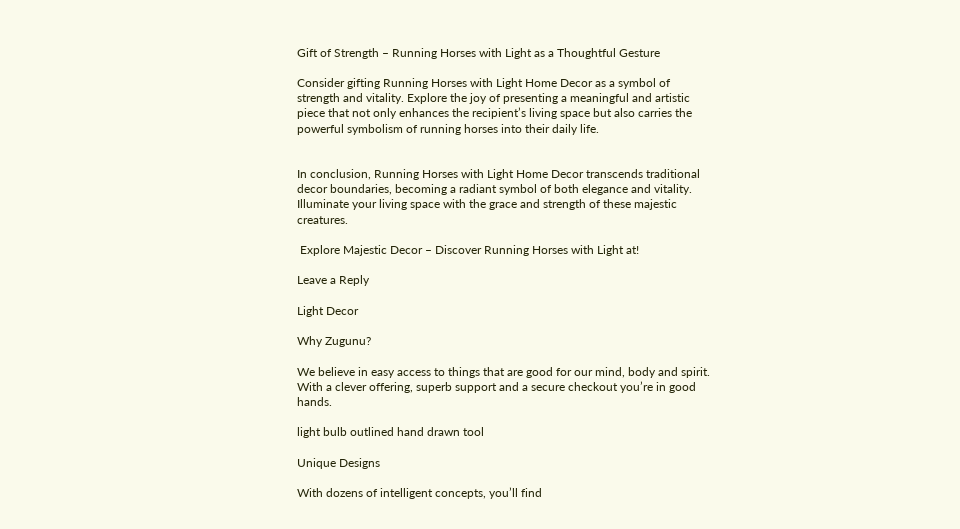Gift of Strength – Running Horses with Light as a Thoughtful Gesture

Consider gifting Running Horses with Light Home Decor as a symbol of strength and vitality. Explore the joy of presenting a meaningful and artistic piece that not only enhances the recipient’s living space but also carries the powerful symbolism of running horses into their daily life.


In conclusion, Running Horses with Light Home Decor transcends traditional decor boundaries, becoming a radiant symbol of both elegance and vitality. Illuminate your living space with the grace and strength of these majestic creatures.

 Explore Majestic Decor – Discover Running Horses with Light at!

Leave a Reply

Light Decor

Why Zugunu?

We believe in easy access to things that are good for our mind, body and spirit. With a clever offering, superb support and a secure checkout you’re in good hands.

light bulb outlined hand drawn tool

Unique Designs

With dozens of intelligent concepts, you’ll find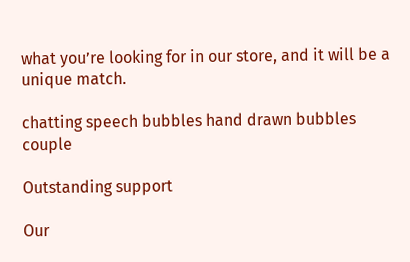what you’re looking for in our store, and it will be a unique match.

chatting speech bubbles hand drawn bubbles couple

Outstanding support

Our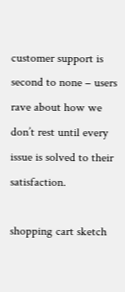customer support is second to none – users rave about how we don’t rest until every issue is solved to their satisfaction.

shopping cart sketch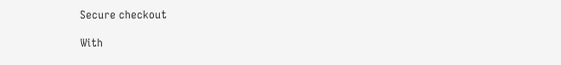Secure checkout

With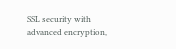SSL security with advanced encryption,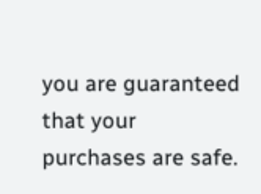you are guaranteed that your purchases are safe.